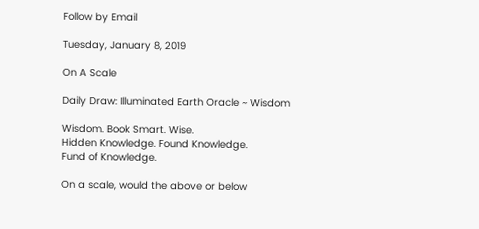Follow by Email

Tuesday, January 8, 2019

On A Scale

Daily Draw: Illuminated Earth Oracle ~ Wisdom

Wisdom. Book Smart. Wise.
Hidden Knowledge. Found Knowledge.
Fund of Knowledge.

On a scale, would the above or below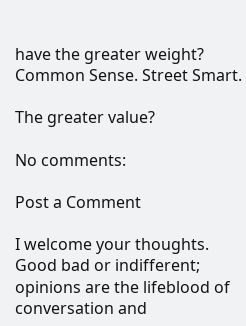have the greater weight?
Common Sense. Street Smart.

The greater value?

No comments:

Post a Comment

I welcome your thoughts. Good bad or indifferent; opinions are the lifeblood of conversation and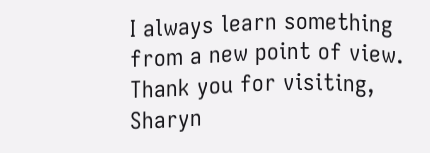I always learn something from a new point of view. Thank you for visiting, Sharyn